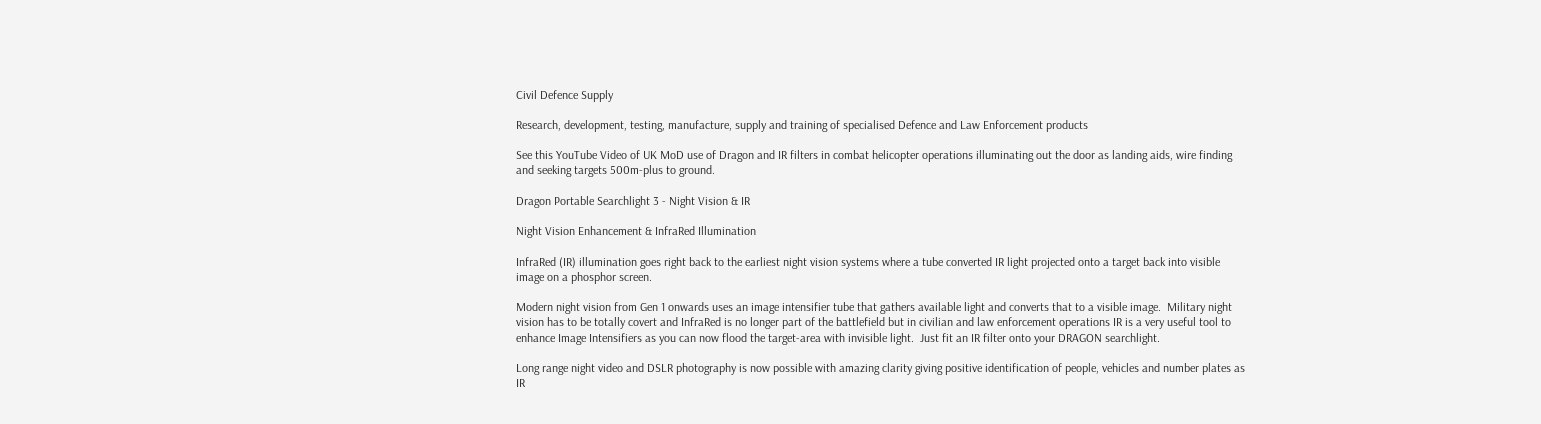Civil Defence Supply

Research, development, testing, manufacture, supply and training of specialised Defence and Law Enforcement products

See this YouTube Video of UK MoD use of Dragon and IR filters in combat helicopter operations illuminating out the door as landing aids, wire finding and seeking targets 500m-plus to ground.

Dragon Portable Searchlight 3 - Night Vision & IR

Night Vision Enhancement & InfraRed Illumination

InfraRed (IR) illumination goes right back to the earliest night vision systems where a tube converted IR light projected onto a target back into visible image on a phosphor screen.

Modern night vision from Gen 1 onwards uses an image intensifier tube that gathers available light and converts that to a visible image.  Military night vision has to be totally covert and InfraRed is no longer part of the battlefield but in civilian and law enforcement operations IR is a very useful tool to enhance Image Intensifiers as you can now flood the target-area with invisible light.  Just fit an IR filter onto your DRAGON searchlight.

Long range night video and DSLR photography is now possible with amazing clarity giving positive identification of people, vehicles and number plates as IR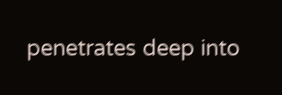penetrates deep into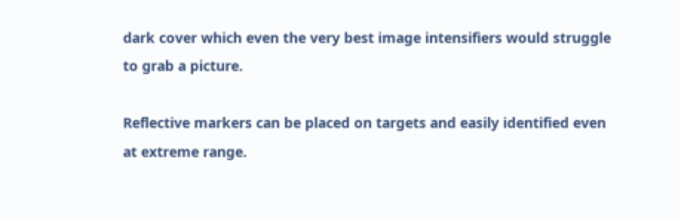dark cover which even the very best image intensifiers would struggle to grab a picture.

Reflective markers can be placed on targets and easily identified even at extreme range.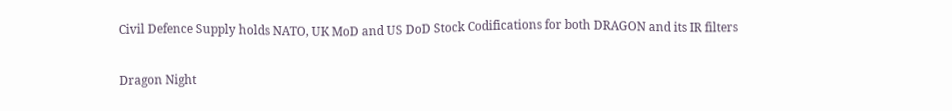Civil Defence Supply holds NATO, UK MoD and US DoD Stock Codifications for both DRAGON and its IR filters

Dragon Night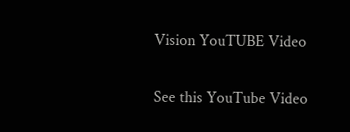Vision YouTUBE Video

See this YouTube Video